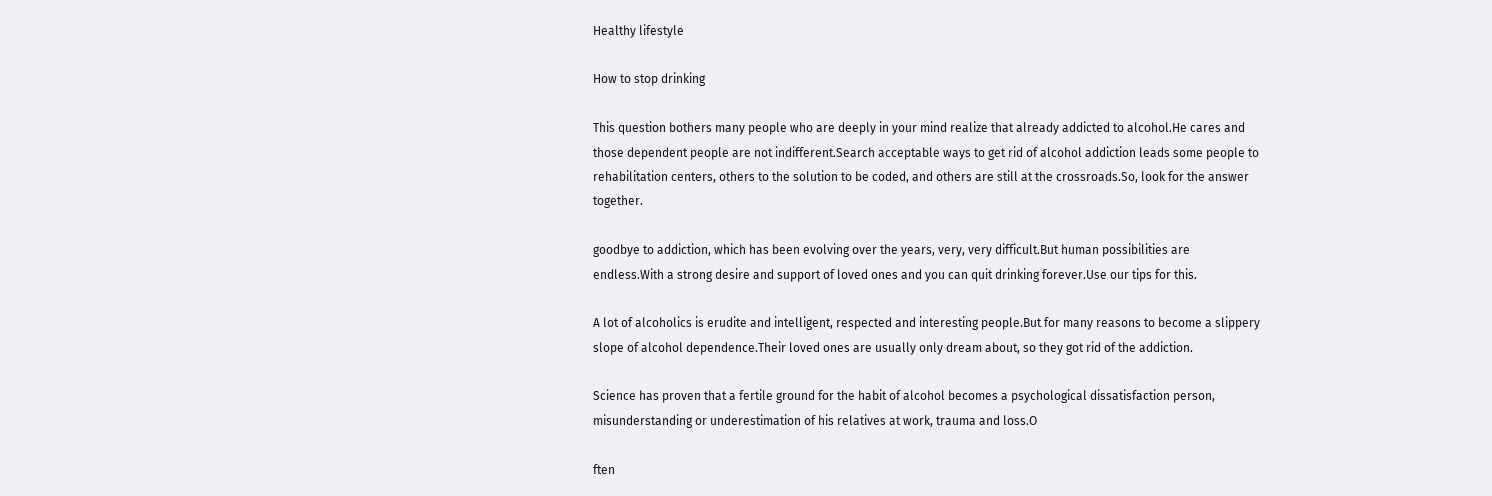Healthy lifestyle

How to stop drinking

This question bothers many people who are deeply in your mind realize that already addicted to alcohol.He cares and those dependent people are not indifferent.Search acceptable ways to get rid of alcohol addiction leads some people to rehabilitation centers, others to the solution to be coded, and others are still at the crossroads.So, look for the answer together.

goodbye to addiction, which has been evolving over the years, very, very difficult.But human possibilities are endless.With a strong desire and support of loved ones and you can quit drinking forever.Use our tips for this.

A lot of alcoholics is erudite and intelligent, respected and interesting people.But for many reasons to become a slippery slope of alcohol dependence.Their loved ones are usually only dream about, so they got rid of the addiction.

Science has proven that a fertile ground for the habit of alcohol becomes a psychological dissatisfaction person, misunderstanding or underestimation of his relatives at work, trauma and loss.O

ften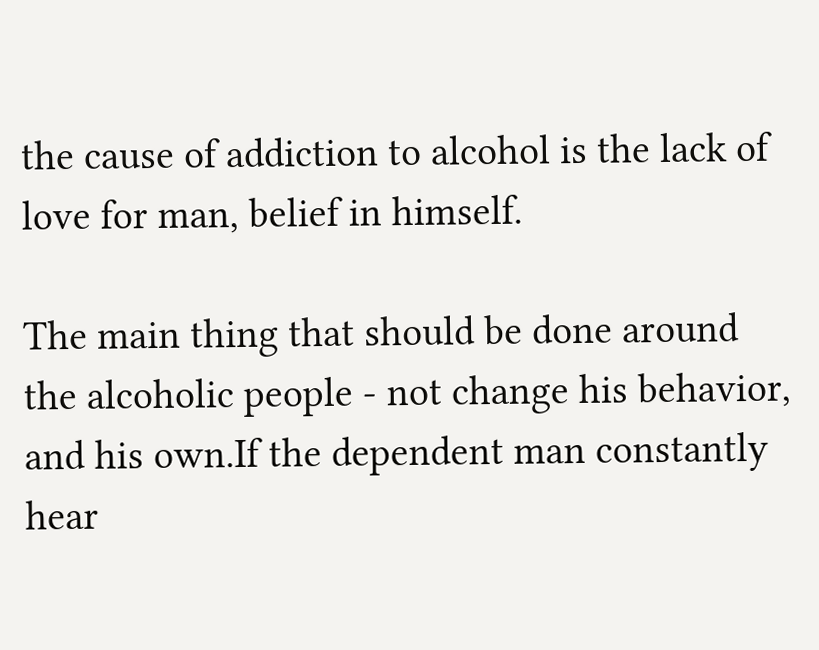the cause of addiction to alcohol is the lack of love for man, belief in himself.

The main thing that should be done around the alcoholic people - not change his behavior, and his own.If the dependent man constantly hear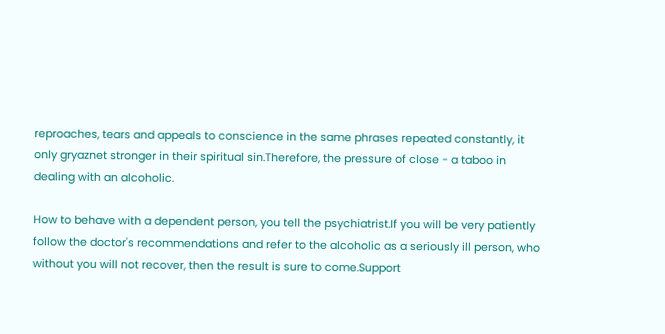reproaches, tears and appeals to conscience in the same phrases repeated constantly, it only gryaznet stronger in their spiritual sin.Therefore, the pressure of close - a taboo in dealing with an alcoholic.

How to behave with a dependent person, you tell the psychiatrist.If you will be very patiently follow the doctor's recommendations and refer to the alcoholic as a seriously ill person, who without you will not recover, then the result is sure to come.Support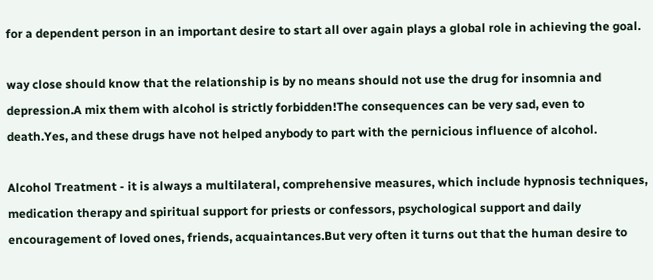for a dependent person in an important desire to start all over again plays a global role in achieving the goal.

way close should know that the relationship is by no means should not use the drug for insomnia and depression.A mix them with alcohol is strictly forbidden!The consequences can be very sad, even to death.Yes, and these drugs have not helped anybody to part with the pernicious influence of alcohol.

Alcohol Treatment - it is always a multilateral, comprehensive measures, which include hypnosis techniques, medication therapy and spiritual support for priests or confessors, psychological support and daily encouragement of loved ones, friends, acquaintances.But very often it turns out that the human desire to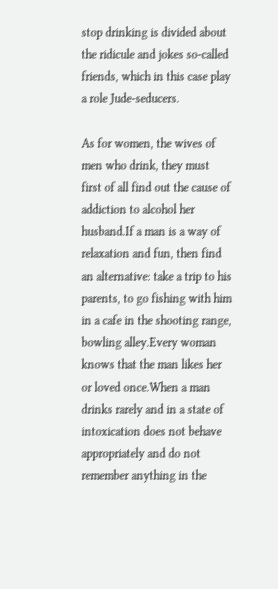stop drinking is divided about the ridicule and jokes so-called friends, which in this case play a role Jude-seducers.

As for women, the wives of men who drink, they must first of all find out the cause of addiction to alcohol her husband.If a man is a way of relaxation and fun, then find an alternative: take a trip to his parents, to go fishing with him in a cafe in the shooting range, bowling alley.Every woman knows that the man likes her or loved once.When a man drinks rarely and in a state of intoxication does not behave appropriately and do not remember anything in the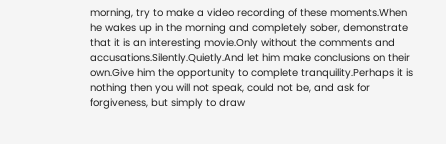morning, try to make a video recording of these moments.When he wakes up in the morning and completely sober, demonstrate that it is an interesting movie.Only without the comments and accusations.Silently.Quietly.And let him make conclusions on their own.Give him the opportunity to complete tranquility.Perhaps it is nothing then you will not speak, could not be, and ask for forgiveness, but simply to draw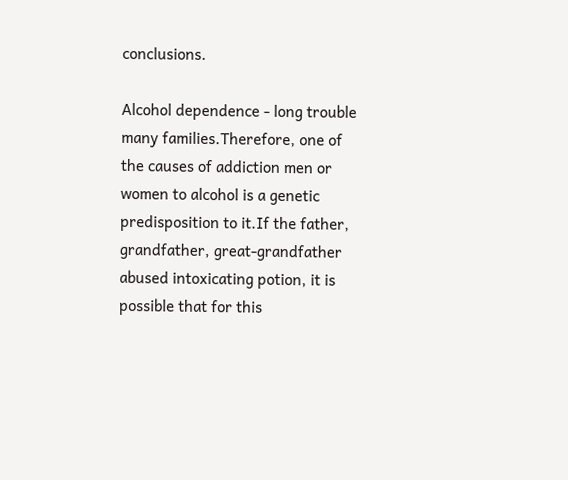conclusions.

Alcohol dependence - long trouble many families.Therefore, one of the causes of addiction men or women to alcohol is a genetic predisposition to it.If the father, grandfather, great-grandfather abused intoxicating potion, it is possible that for this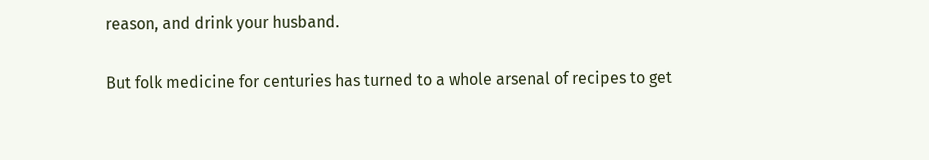reason, and drink your husband.

But folk medicine for centuries has turned to a whole arsenal of recipes to get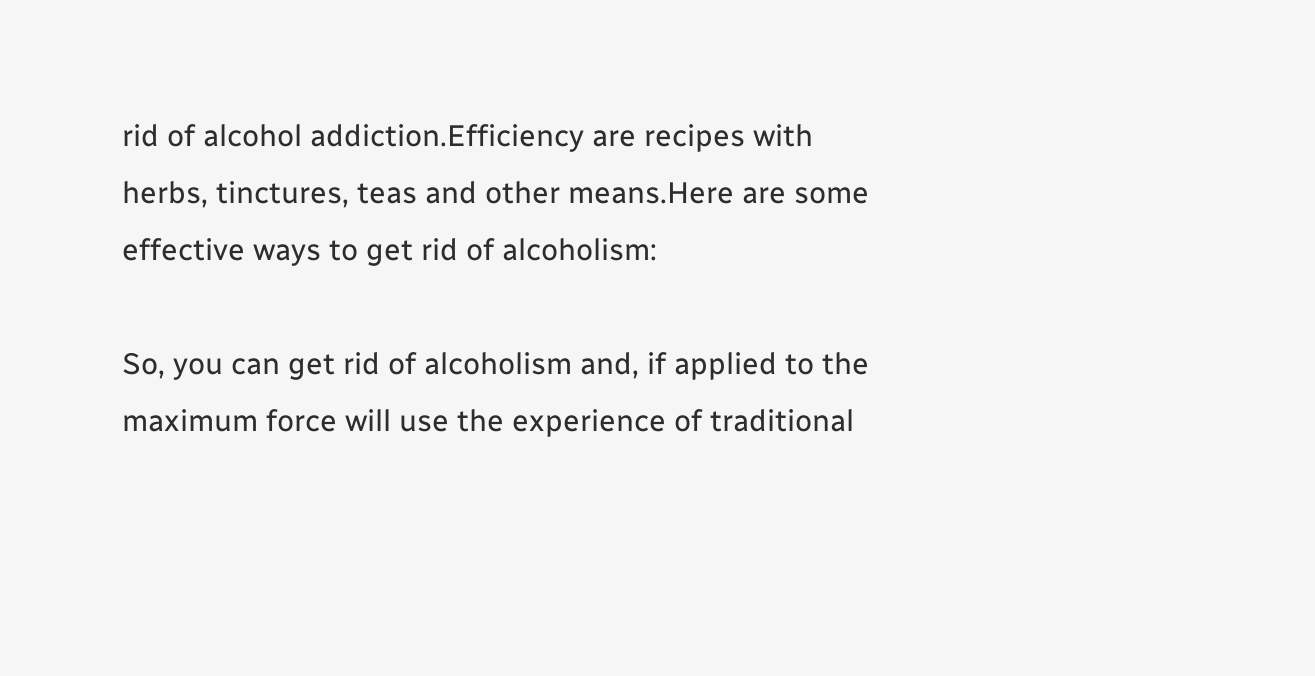rid of alcohol addiction.Efficiency are recipes with herbs, tinctures, teas and other means.Here are some effective ways to get rid of alcoholism:

So, you can get rid of alcoholism and, if applied to the maximum force will use the experience of traditional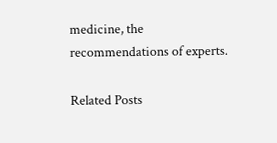medicine, the recommendations of experts.

Related Posts